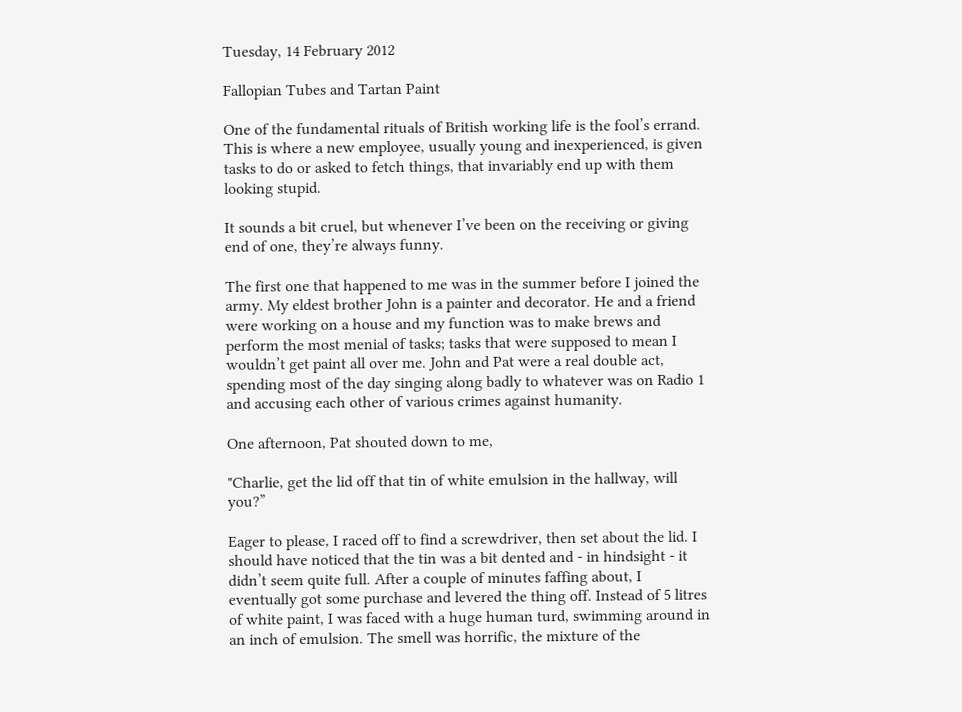Tuesday, 14 February 2012

Fallopian Tubes and Tartan Paint

One of the fundamental rituals of British working life is the fool’s errand. This is where a new employee, usually young and inexperienced, is given tasks to do or asked to fetch things, that invariably end up with them looking stupid.

It sounds a bit cruel, but whenever I’ve been on the receiving or giving end of one, they’re always funny.

The first one that happened to me was in the summer before I joined the army. My eldest brother John is a painter and decorator. He and a friend were working on a house and my function was to make brews and perform the most menial of tasks; tasks that were supposed to mean I wouldn’t get paint all over me. John and Pat were a real double act, spending most of the day singing along badly to whatever was on Radio 1 and accusing each other of various crimes against humanity.

One afternoon, Pat shouted down to me,

"Charlie, get the lid off that tin of white emulsion in the hallway, will you?”

Eager to please, I raced off to find a screwdriver, then set about the lid. I should have noticed that the tin was a bit dented and - in hindsight - it didn’t seem quite full. After a couple of minutes faffing about, I eventually got some purchase and levered the thing off. Instead of 5 litres of white paint, I was faced with a huge human turd, swimming around in an inch of emulsion. The smell was horrific, the mixture of the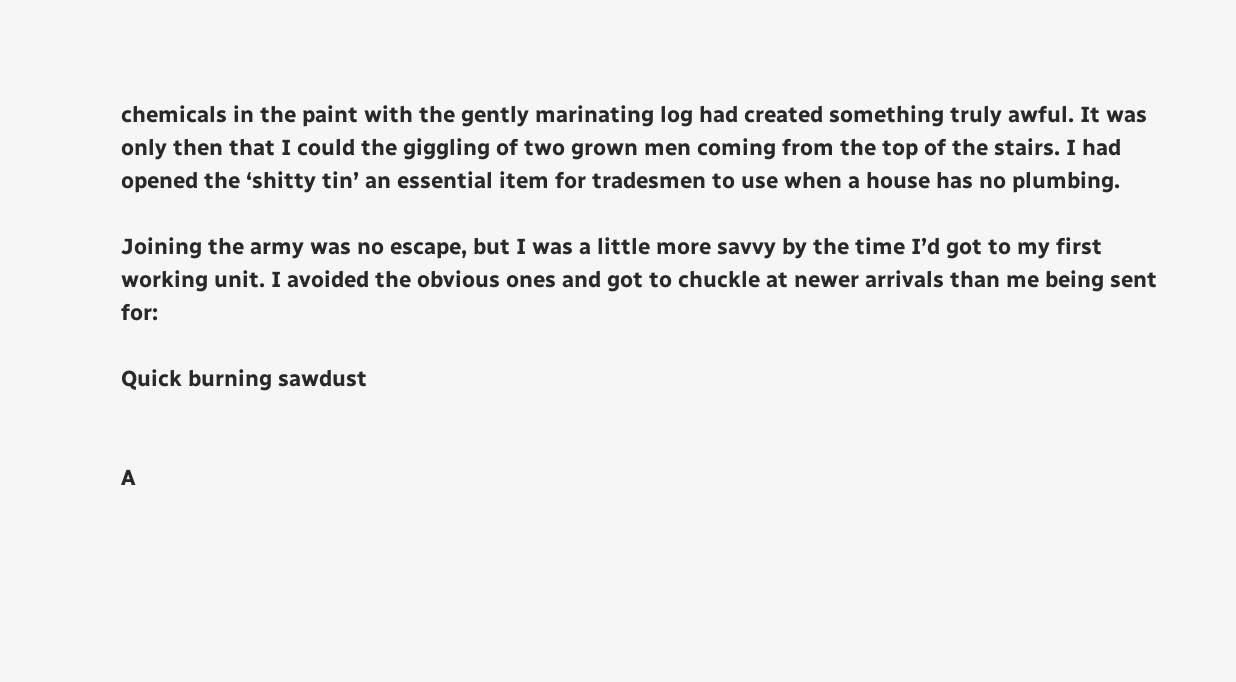chemicals in the paint with the gently marinating log had created something truly awful. It was only then that I could the giggling of two grown men coming from the top of the stairs. I had opened the ‘shitty tin’ an essential item for tradesmen to use when a house has no plumbing.

Joining the army was no escape, but I was a little more savvy by the time I’d got to my first working unit. I avoided the obvious ones and got to chuckle at newer arrivals than me being sent for:

Quick burning sawdust


A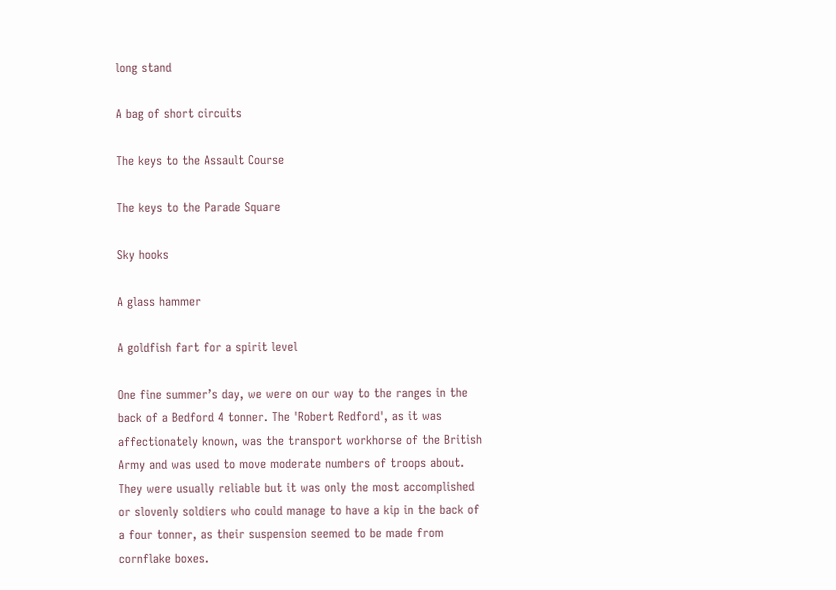long stand

A bag of short circuits

The keys to the Assault Course

The keys to the Parade Square

Sky hooks

A glass hammer

A goldfish fart for a spirit level

One fine summer’s day, we were on our way to the ranges in the back of a Bedford 4 tonner. The 'Robert Redford', as it was affectionately known, was the transport workhorse of the British Army and was used to move moderate numbers of troops about. They were usually reliable but it was only the most accomplished or slovenly soldiers who could manage to have a kip in the back of a four tonner, as their suspension seemed to be made from cornflake boxes.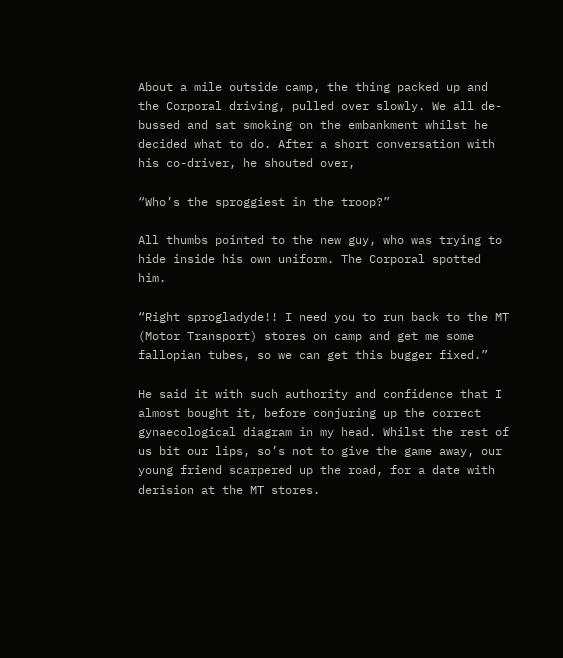About a mile outside camp, the thing packed up and the Corporal driving, pulled over slowly. We all de-bussed and sat smoking on the embankment whilst he decided what to do. After a short conversation with his co-driver, he shouted over,

“Who’s the sproggiest in the troop?”

All thumbs pointed to the new guy, who was trying to hide inside his own uniform. The Corporal spotted him.

“Right sprogladyde!! I need you to run back to the MT (Motor Transport) stores on camp and get me some fallopian tubes, so we can get this bugger fixed.”

He said it with such authority and confidence that I almost bought it, before conjuring up the correct gynaecological diagram in my head. Whilst the rest of us bit our lips, so’s not to give the game away, our young friend scarpered up the road, for a date with derision at the MT stores.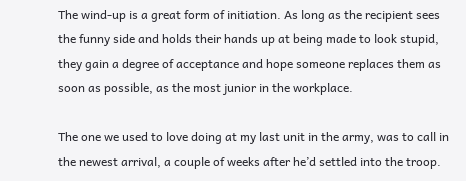The wind-up is a great form of initiation. As long as the recipient sees the funny side and holds their hands up at being made to look stupid, they gain a degree of acceptance and hope someone replaces them as soon as possible, as the most junior in the workplace.

The one we used to love doing at my last unit in the army, was to call in the newest arrival, a couple of weeks after he’d settled into the troop.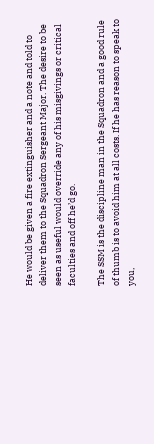He would be given a fire extinguisher and a note and told to deliver them to the Squadron Sergeant Major. The desire to be seen as useful would override any of his misgivings or critical faculties and off he’d go.

The SSM is the discipline man in the Squadron and a good rule of thumb is to avoid him at all costs. If he has reason to speak to you,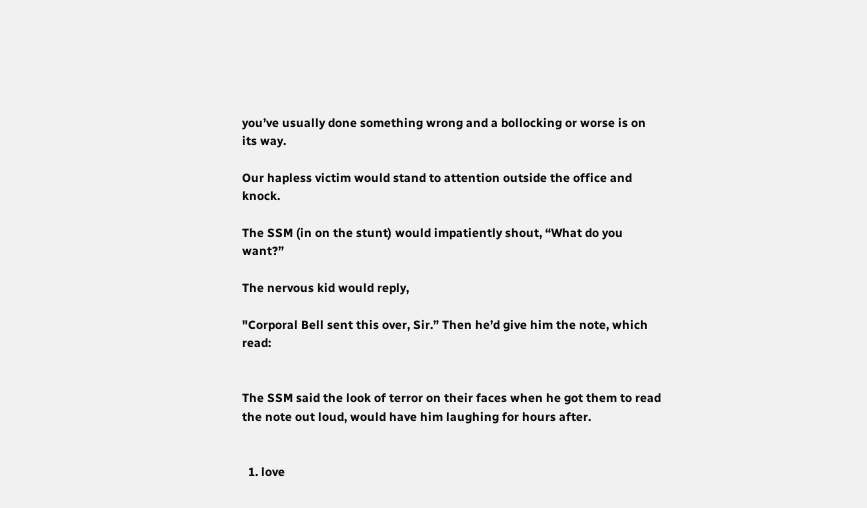you’ve usually done something wrong and a bollocking or worse is on its way.

Our hapless victim would stand to attention outside the office and knock.

The SSM (in on the stunt) would impatiently shout, “What do you want?”

The nervous kid would reply,

"Corporal Bell sent this over, Sir.” Then he’d give him the note, which read:


The SSM said the look of terror on their faces when he got them to read the note out loud, would have him laughing for hours after.


  1. love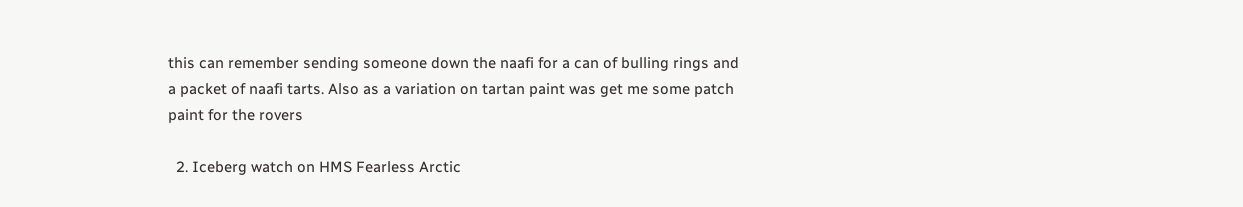this can remember sending someone down the naafi for a can of bulling rings and a packet of naafi tarts. Also as a variation on tartan paint was get me some patch paint for the rovers

  2. Iceberg watch on HMS Fearless Arctic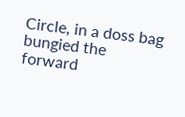Circle, in a doss bag bungied the forward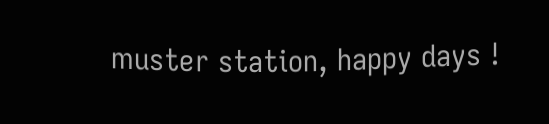muster station, happy days !